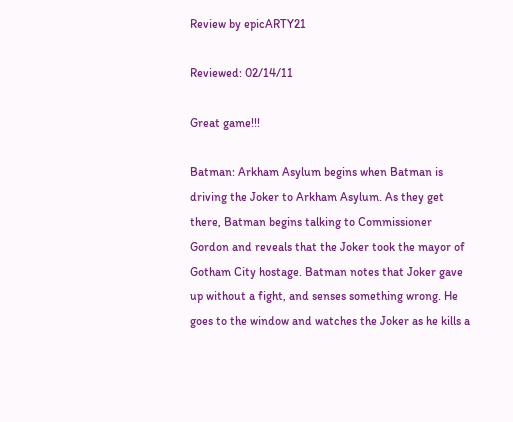Review by epicARTY21

Reviewed: 02/14/11

Great game!!!

Batman: Arkham Asylum begins when Batman is driving the Joker to Arkham Asylum. As they get there, Batman begins talking to Commissioner Gordon and reveals that the Joker took the mayor of Gotham City hostage. Batman notes that Joker gave up without a fight, and senses something wrong. He goes to the window and watches the Joker as he kills a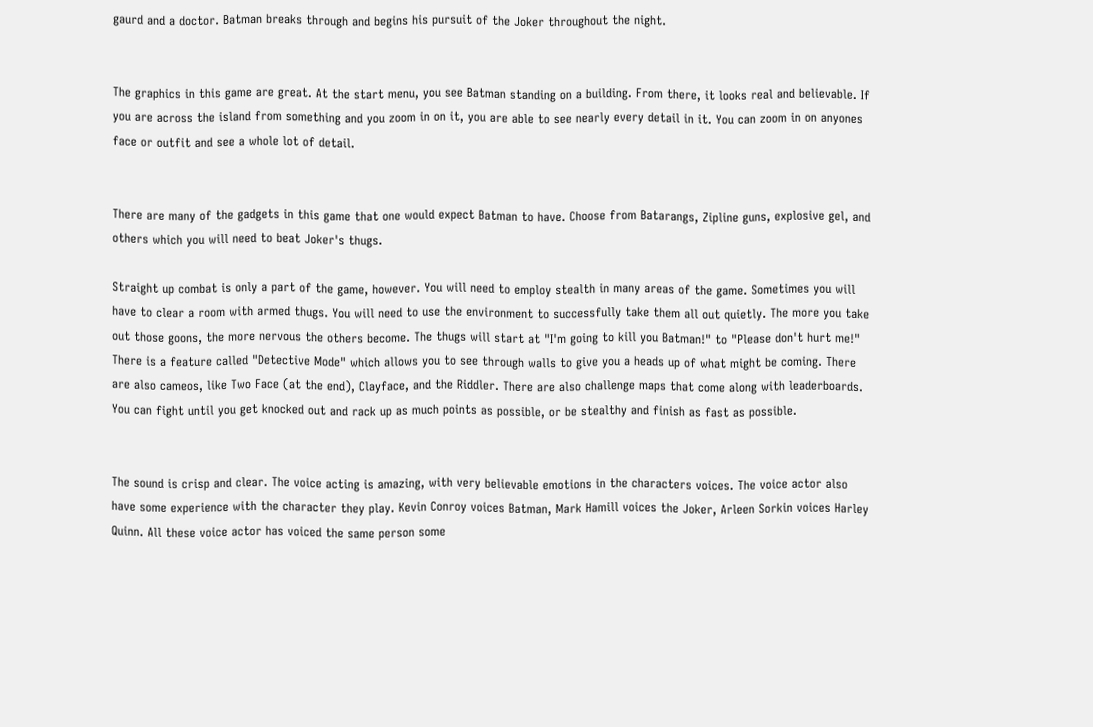gaurd and a doctor. Batman breaks through and begins his pursuit of the Joker throughout the night.


The graphics in this game are great. At the start menu, you see Batman standing on a building. From there, it looks real and believable. If you are across the island from something and you zoom in on it, you are able to see nearly every detail in it. You can zoom in on anyones face or outfit and see a whole lot of detail.


There are many of the gadgets in this game that one would expect Batman to have. Choose from Batarangs, Zipline guns, explosive gel, and others which you will need to beat Joker's thugs.

Straight up combat is only a part of the game, however. You will need to employ stealth in many areas of the game. Sometimes you will have to clear a room with armed thugs. You will need to use the environment to successfully take them all out quietly. The more you take out those goons, the more nervous the others become. The thugs will start at "I'm going to kill you Batman!" to "Please don't hurt me!" There is a feature called "Detective Mode" which allows you to see through walls to give you a heads up of what might be coming. There are also cameos, like Two Face (at the end), Clayface, and the Riddler. There are also challenge maps that come along with leaderboards. You can fight until you get knocked out and rack up as much points as possible, or be stealthy and finish as fast as possible.


The sound is crisp and clear. The voice acting is amazing, with very believable emotions in the characters voices. The voice actor also have some experience with the character they play. Kevin Conroy voices Batman, Mark Hamill voices the Joker, Arleen Sorkin voices Harley Quinn. All these voice actor has voiced the same person some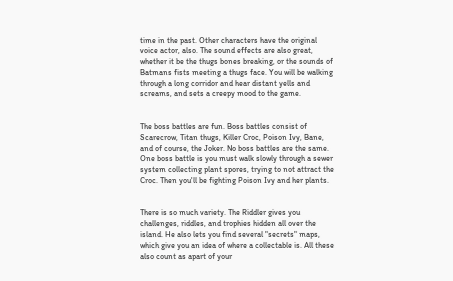time in the past. Other characters have the original voice actor, also. The sound effects are also great, whether it be the thugs bones breaking, or the sounds of Batmans fists meeting a thugs face. You will be walking through a long corridor and hear distant yells and screams, and sets a creepy mood to the game.


The boss battles are fun. Boss battles consist of Scarecrow, Titan thugs, Killer Croc, Poison Ivy, Bane, and of course, the Joker. No boss battles are the same. One boss battle is you must walk slowly through a sewer system collecting plant spores, trying to not attract the Croc. Then you'll be fighting Poison Ivy and her plants.


There is so much variety. The Riddler gives you challenges, riddles, and trophies hidden all over the island. He also lets you find several "secrets" maps, which give you an idea of where a collectable is. All these also count as apart of your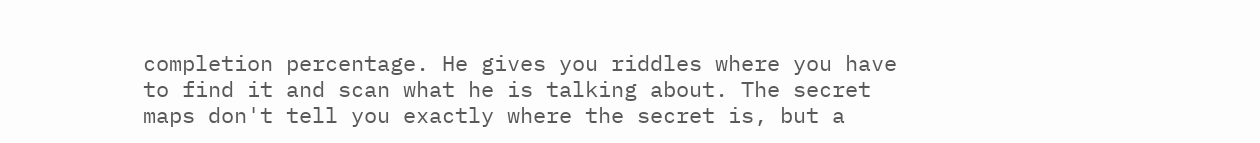completion percentage. He gives you riddles where you have to find it and scan what he is talking about. The secret maps don't tell you exactly where the secret is, but a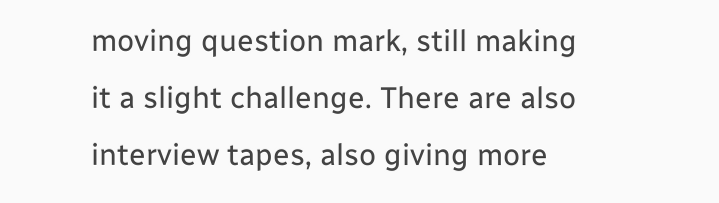moving question mark, still making it a slight challenge. There are also interview tapes, also giving more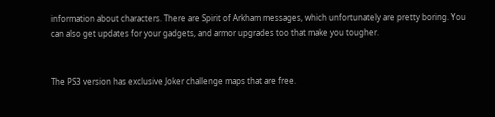information about characters. There are Spirit of Arkham messages, which unfortunately are pretty boring. You can also get updates for your gadgets, and armor upgrades too that make you tougher.


The PS3 version has exclusive Joker challenge maps that are free.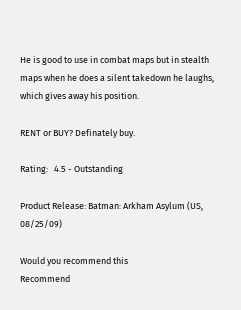He is good to use in combat maps but in stealth maps when he does a silent takedown he laughs, which gives away his position.

RENT or BUY? Definately buy.

Rating:   4.5 - Outstanding

Product Release: Batman: Arkham Asylum (US, 08/25/09)

Would you recommend this
Recommend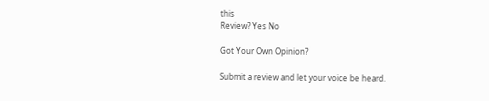this
Review? Yes No

Got Your Own Opinion?

Submit a review and let your voice be heard.